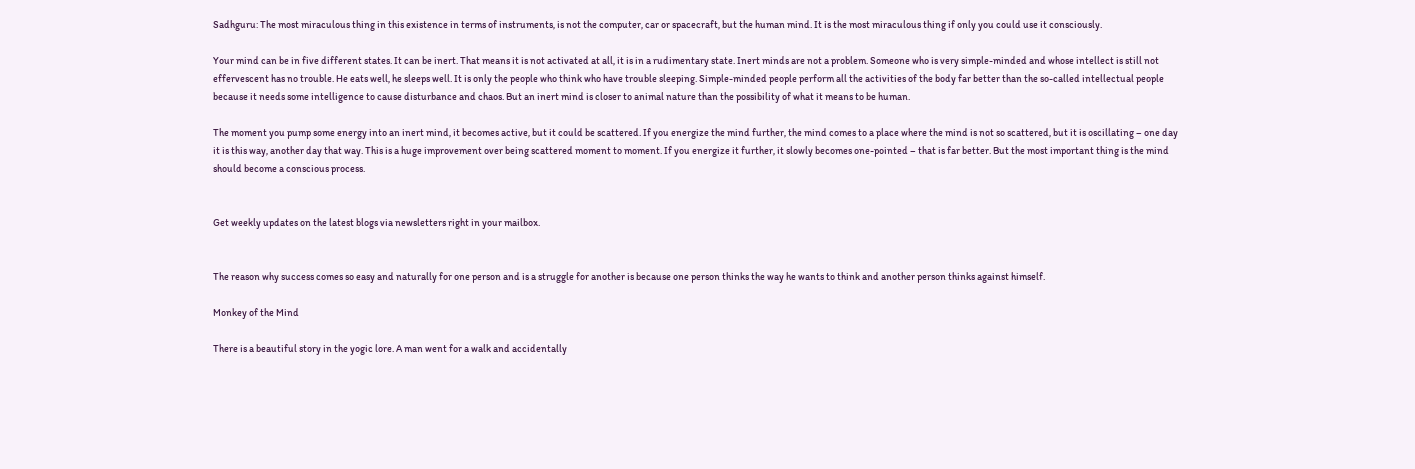Sadhguru: The most miraculous thing in this existence in terms of instruments, is not the computer, car or spacecraft, but the human mind. It is the most miraculous thing if only you could use it consciously.

Your mind can be in five different states. It can be inert. That means it is not activated at all, it is in a rudimentary state. Inert minds are not a problem. Someone who is very simple-minded and whose intellect is still not effervescent has no trouble. He eats well, he sleeps well. It is only the people who think who have trouble sleeping. Simple-minded people perform all the activities of the body far better than the so-called intellectual people because it needs some intelligence to cause disturbance and chaos. But an inert mind is closer to animal nature than the possibility of what it means to be human.

The moment you pump some energy into an inert mind, it becomes active, but it could be scattered. If you energize the mind further, the mind comes to a place where the mind is not so scattered, but it is oscillating – one day it is this way, another day that way. This is a huge improvement over being scattered moment to moment. If you energize it further, it slowly becomes one-pointed – that is far better. But the most important thing is the mind should become a conscious process.


Get weekly updates on the latest blogs via newsletters right in your mailbox.


The reason why success comes so easy and naturally for one person and is a struggle for another is because one person thinks the way he wants to think and another person thinks against himself.

Monkey of the Mind

There is a beautiful story in the yogic lore. A man went for a walk and accidentally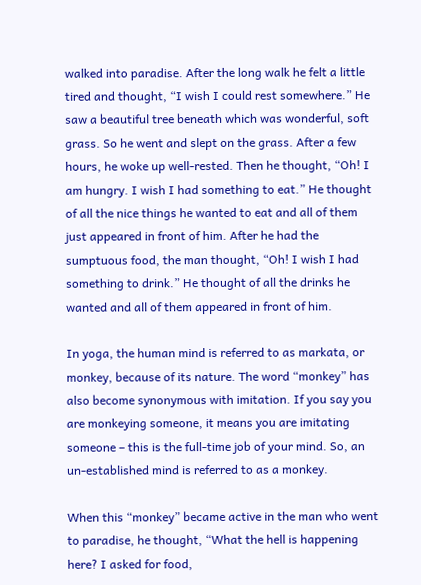walked into paradise. After the long walk he felt a little tired and thought, “I wish I could rest somewhere.” He saw a beautiful tree beneath which was wonderful, soft grass. So he went and slept on the grass. After a few hours, he woke up well-rested. Then he thought, “Oh! I am hungry. I wish I had something to eat.” He thought of all the nice things he wanted to eat and all of them just appeared in front of him. After he had the sumptuous food, the man thought, “Oh! I wish I had something to drink.” He thought of all the drinks he wanted and all of them appeared in front of him.

In yoga, the human mind is referred to as markata, or monkey, because of its nature. The word “monkey” has also become synonymous with imitation. If you say you are monkeying someone, it means you are imitating someone – this is the full-time job of your mind. So, an un-established mind is referred to as a monkey.

When this “monkey” became active in the man who went to paradise, he thought, “What the hell is happening here? I asked for food,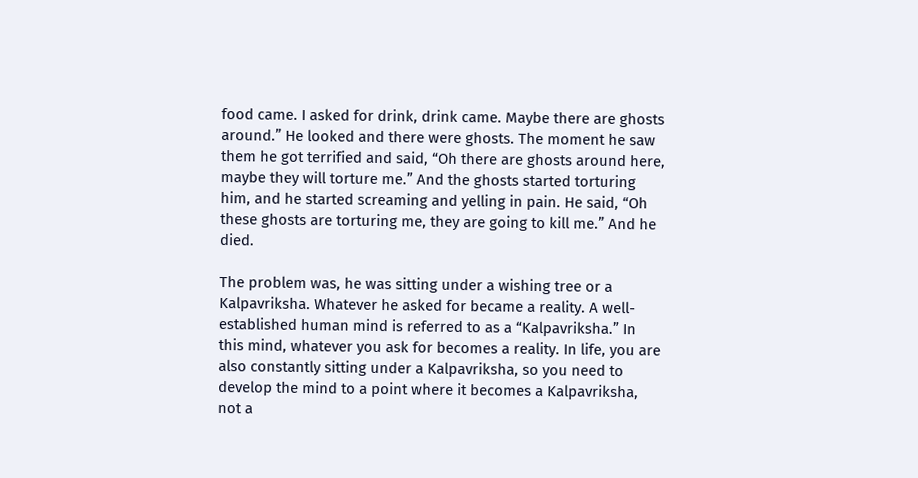food came. I asked for drink, drink came. Maybe there are ghosts around.” He looked and there were ghosts. The moment he saw them he got terrified and said, “Oh there are ghosts around here, maybe they will torture me.” And the ghosts started torturing him, and he started screaming and yelling in pain. He said, “Oh these ghosts are torturing me, they are going to kill me.” And he died.

The problem was, he was sitting under a wishing tree or a Kalpavriksha. Whatever he asked for became a reality. A well-established human mind is referred to as a “Kalpavriksha.” In this mind, whatever you ask for becomes a reality. In life, you are also constantly sitting under a Kalpavriksha, so you need to develop the mind to a point where it becomes a Kalpavriksha, not a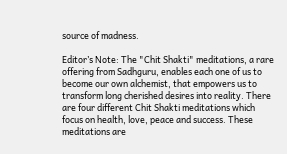source of madness.

Editor’s Note: The "Chit Shakti" meditations, a rare offering from Sadhguru, enables each one of us to become our own alchemist, that empowers us to transform long cherished desires into reality. There are four different Chit Shakti meditations which focus on health, love, peace and success. These meditations are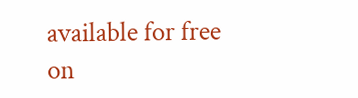available for free on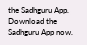the Sadhguru App. Download the Sadhguru App now.